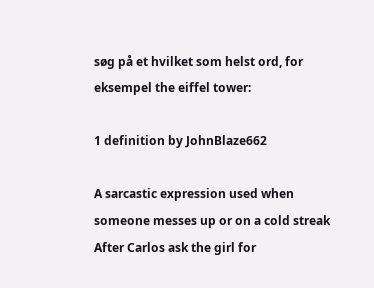søg på et hvilket som helst ord, for eksempel the eiffel tower:

1 definition by JohnBlaze662

A sarcastic expression used when someone messes up or on a cold streak
After Carlos ask the girl for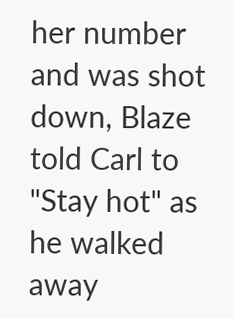her number and was shot down, Blaze told Carl to "Stay hot" as he walked away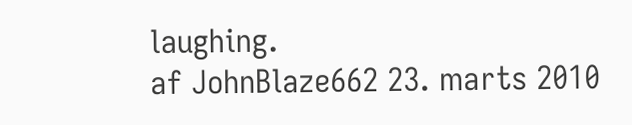laughing.
af JohnBlaze662 23. marts 2010